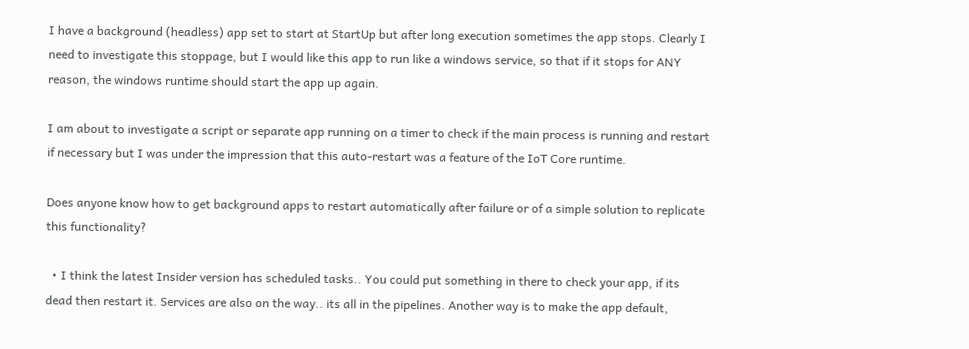I have a background (headless) app set to start at StartUp but after long execution sometimes the app stops. Clearly I need to investigate this stoppage, but I would like this app to run like a windows service, so that if it stops for ANY reason, the windows runtime should start the app up again.

I am about to investigate a script or separate app running on a timer to check if the main process is running and restart if necessary but I was under the impression that this auto-restart was a feature of the IoT Core runtime.

Does anyone know how to get background apps to restart automatically after failure or of a simple solution to replicate this functionality?

  • I think the latest Insider version has scheduled tasks.. You could put something in there to check your app, if its dead then restart it. Services are also on the way.. its all in the pipelines. Another way is to make the app default,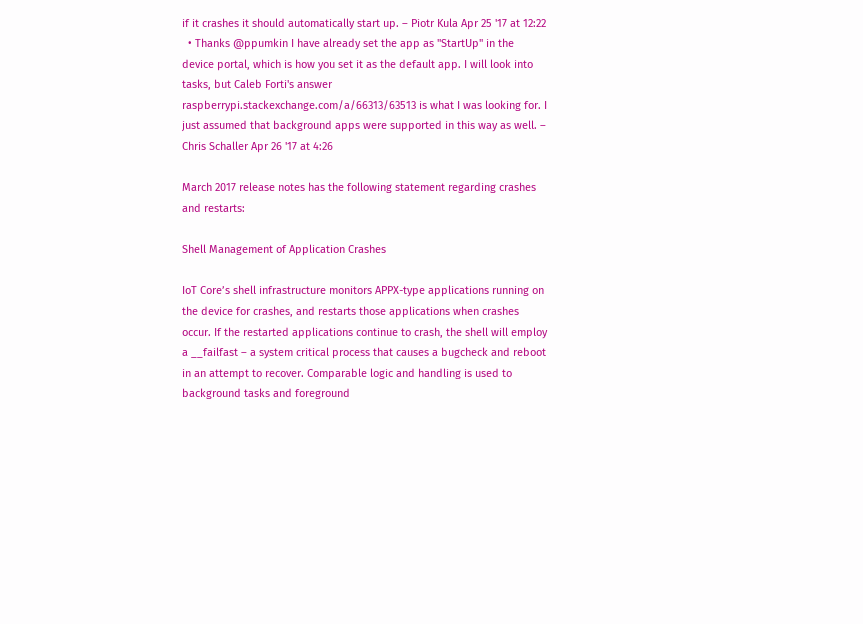if it crashes it should automatically start up. – Piotr Kula Apr 25 '17 at 12:22
  • Thanks @ppumkin I have already set the app as "StartUp" in the device portal, which is how you set it as the default app. I will look into tasks, but Caleb Forti's answer raspberrypi.stackexchange.com/a/66313/63513 is what I was looking for. I just assumed that background apps were supported in this way as well. – Chris Schaller Apr 26 '17 at 4:26

March 2017 release notes has the following statement regarding crashes and restarts:

Shell Management of Application Crashes

IoT Core’s shell infrastructure monitors APPX-type applications running on the device for crashes, and restarts those applications when crashes occur. If the restarted applications continue to crash, the shell will employ a __failfast – a system critical process that causes a bugcheck and reboot in an attempt to recover. Comparable logic and handling is used to background tasks and foreground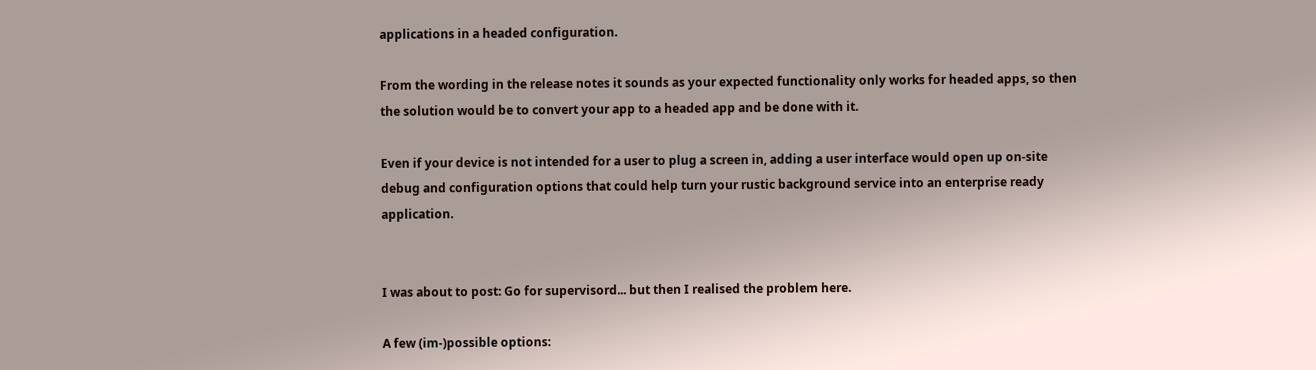applications in a headed configuration.

From the wording in the release notes it sounds as your expected functionality only works for headed apps, so then the solution would be to convert your app to a headed app and be done with it.

Even if your device is not intended for a user to plug a screen in, adding a user interface would open up on-site debug and configuration options that could help turn your rustic background service into an enterprise ready application.


I was about to post: Go for supervisord... but then I realised the problem here.

A few (im-)possible options: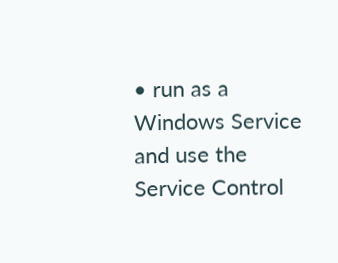• run as a Windows Service and use the Service Control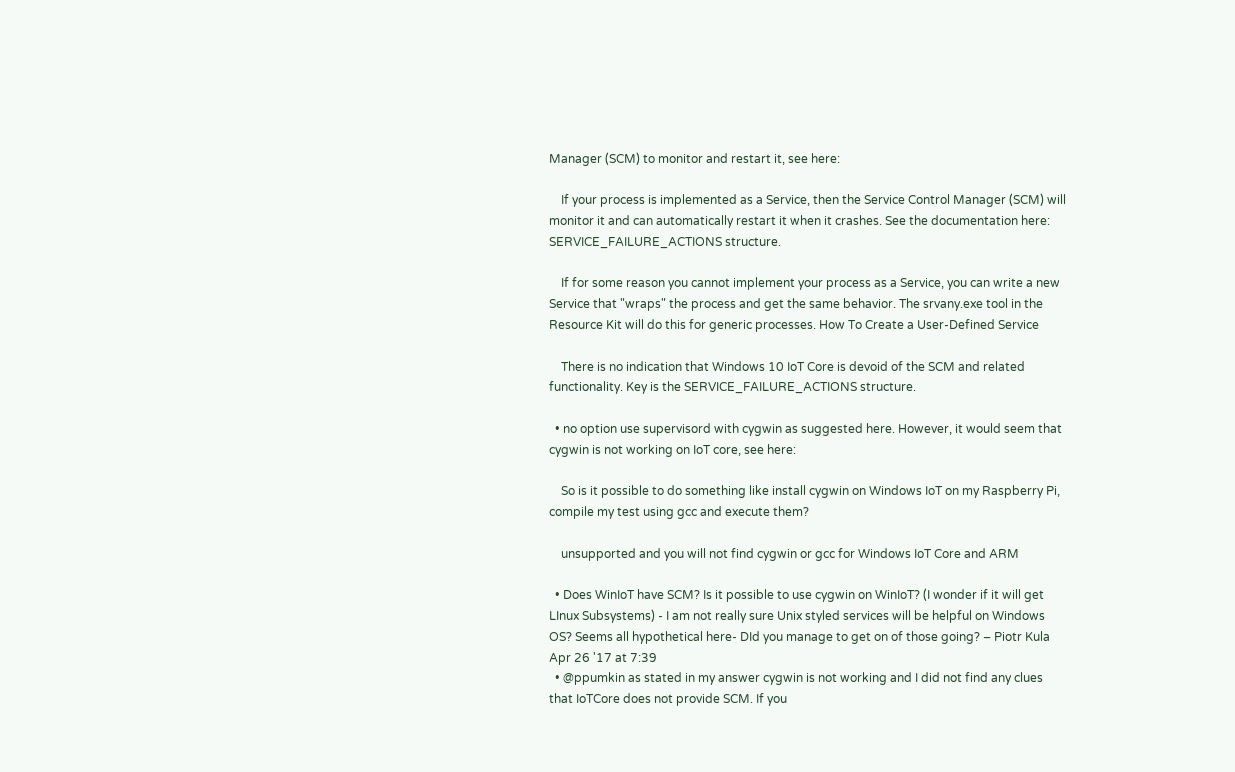Manager (SCM) to monitor and restart it, see here:

    If your process is implemented as a Service, then the Service Control Manager (SCM) will monitor it and can automatically restart it when it crashes. See the documentation here: SERVICE_FAILURE_ACTIONS structure.

    If for some reason you cannot implement your process as a Service, you can write a new Service that "wraps" the process and get the same behavior. The srvany.exe tool in the Resource Kit will do this for generic processes. How To Create a User-Defined Service

    There is no indication that Windows 10 IoT Core is devoid of the SCM and related functionality. Key is the SERVICE_FAILURE_ACTIONS structure.

  • no option use supervisord with cygwin as suggested here. However, it would seem that cygwin is not working on IoT core, see here:

    So is it possible to do something like install cygwin on Windows IoT on my Raspberry Pi, compile my test using gcc and execute them?

    unsupported and you will not find cygwin or gcc for Windows IoT Core and ARM

  • Does WinIoT have SCM? Is it possible to use cygwin on WinIoT? (I wonder if it will get LInux Subsystems) - I am not really sure Unix styled services will be helpful on Windows OS? Seems all hypothetical here- DId you manage to get on of those going? – Piotr Kula Apr 26 '17 at 7:39
  • @ppumkin as stated in my answer cygwin is not working and I did not find any clues that IoTCore does not provide SCM. If you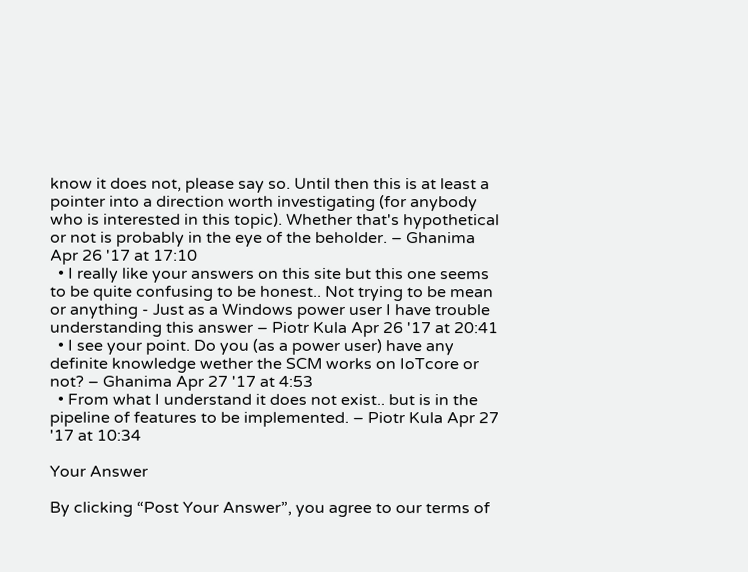know it does not, please say so. Until then this is at least a pointer into a direction worth investigating (for anybody who is interested in this topic). Whether that's hypothetical or not is probably in the eye of the beholder. – Ghanima Apr 26 '17 at 17:10
  • I really like your answers on this site but this one seems to be quite confusing to be honest.. Not trying to be mean or anything - Just as a Windows power user I have trouble understanding this answer – Piotr Kula Apr 26 '17 at 20:41
  • I see your point. Do you (as a power user) have any definite knowledge wether the SCM works on IoTcore or not? – Ghanima Apr 27 '17 at 4:53
  • From what I understand it does not exist.. but is in the pipeline of features to be implemented. – Piotr Kula Apr 27 '17 at 10:34

Your Answer

By clicking “Post Your Answer”, you agree to our terms of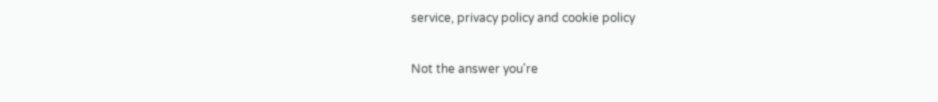service, privacy policy and cookie policy

Not the answer you're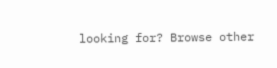looking for? Browse other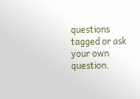questions tagged or ask your own question.